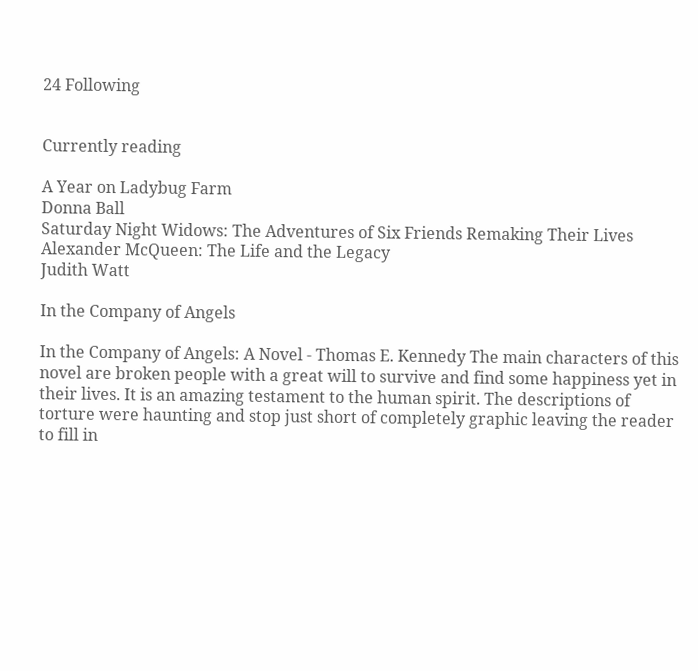24 Following


Currently reading

A Year on Ladybug Farm
Donna Ball
Saturday Night Widows: The Adventures of Six Friends Remaking Their Lives
Alexander McQueen: The Life and the Legacy
Judith Watt

In the Company of Angels

In the Company of Angels: A Novel - Thomas E. Kennedy The main characters of this novel are broken people with a great will to survive and find some happiness yet in their lives. It is an amazing testament to the human spirit. The descriptions of torture were haunting and stop just short of completely graphic leaving the reader to fill in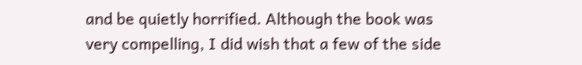and be quietly horrified. Although the book was very compelling, I did wish that a few of the side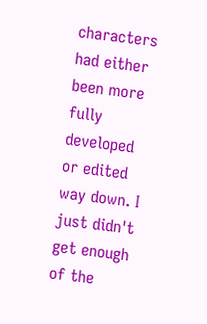characters had either been more fully developed or edited way down. I just didn't get enough of the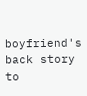boyfriend's back story to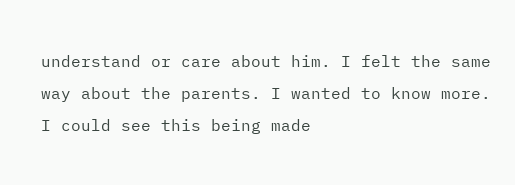understand or care about him. I felt the same way about the parents. I wanted to know more. I could see this being made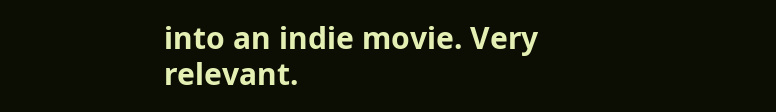into an indie movie. Very relevant.